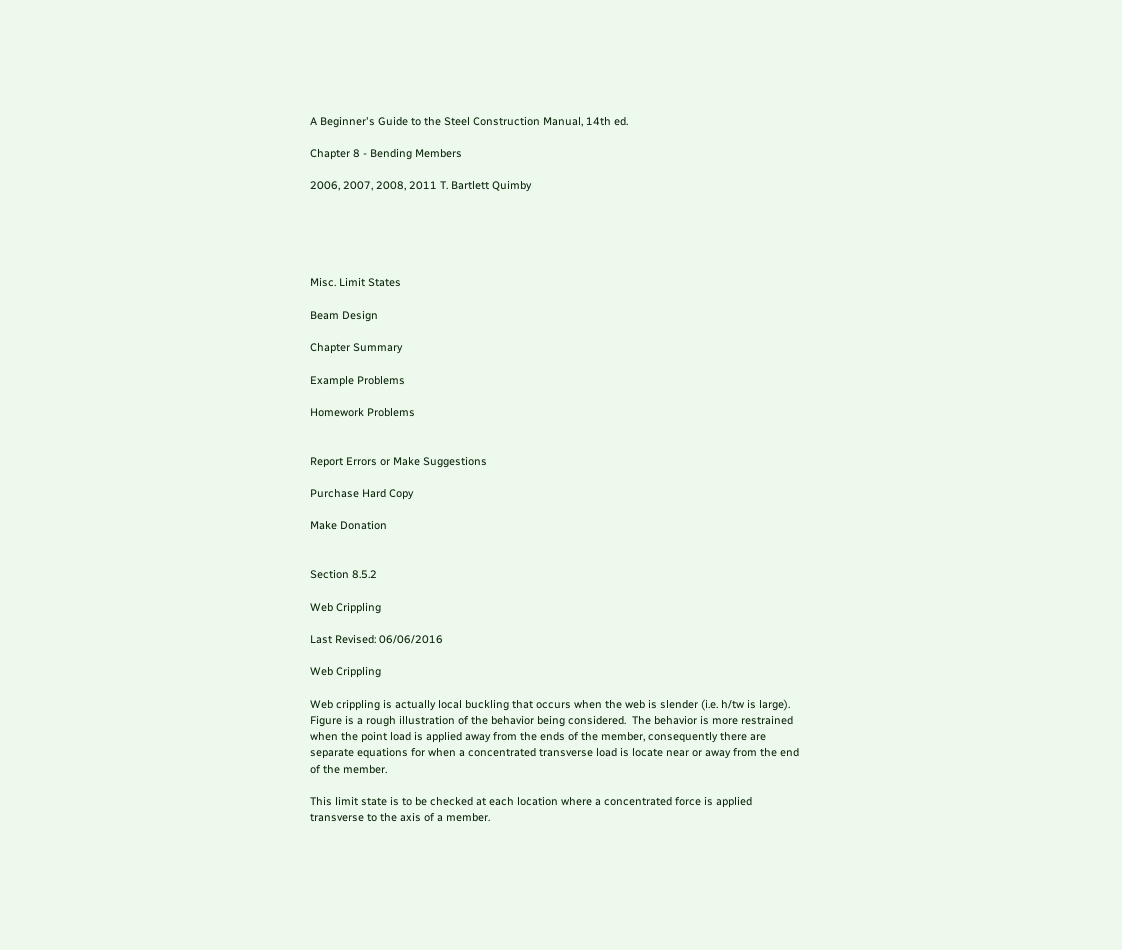A Beginner's Guide to the Steel Construction Manual, 14th ed.

Chapter 8 - Bending Members

2006, 2007, 2008, 2011 T. Bartlett Quimby





Misc. Limit States

Beam Design

Chapter Summary

Example Problems

Homework Problems


Report Errors or Make Suggestions

Purchase Hard Copy

Make Donation


Section 8.5.2

Web Crippling

Last Revised: 06/06/2016

Web Crippling

Web crippling is actually local buckling that occurs when the web is slender (i.e. h/tw is large).  Figure is a rough illustration of the behavior being considered.  The behavior is more restrained when the point load is applied away from the ends of the member, consequently there are separate equations for when a concentrated transverse load is locate near or away from the end of the member.

This limit state is to be checked at each location where a concentrated force is applied transverse to the axis of a member.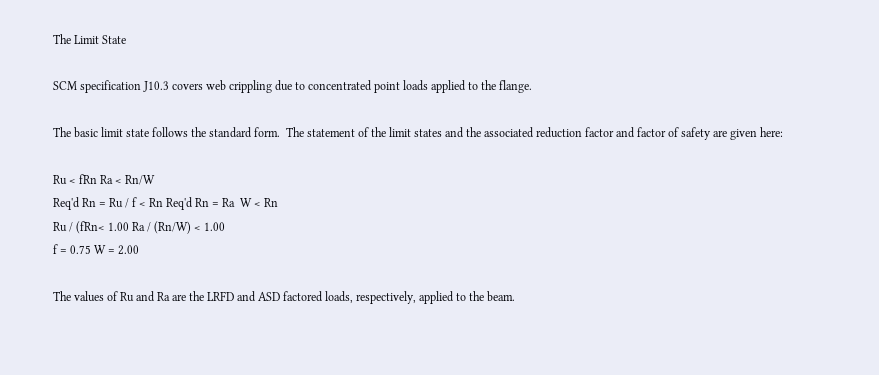The Limit State

SCM specification J10.3 covers web crippling due to concentrated point loads applied to the flange.

The basic limit state follows the standard form.  The statement of the limit states and the associated reduction factor and factor of safety are given here:

Ru < fRn Ra < Rn/W
Req'd Rn = Ru / f < Rn Req'd Rn = Ra  W < Rn
Ru / (fRn< 1.00 Ra / (Rn/W) < 1.00
f = 0.75 W = 2.00

The values of Ru and Ra are the LRFD and ASD factored loads, respectively, applied to the beam.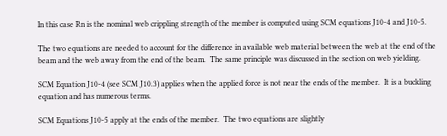In this case Rn is the nominal web crippling strength of the member is computed using SCM equations J10-4 and J10-5.

The two equations are needed to account for the difference in available web material between the web at the end of the beam and the web away from the end of the beam.  The same principle was discussed in the section on web yielding.

SCM Equation J10-4 (see SCM J10.3) applies when the applied force is not near the ends of the member.  It is a buckling equation and has numerous terms.

SCM Equations J10-5 apply at the ends of the member.  The two equations are slightly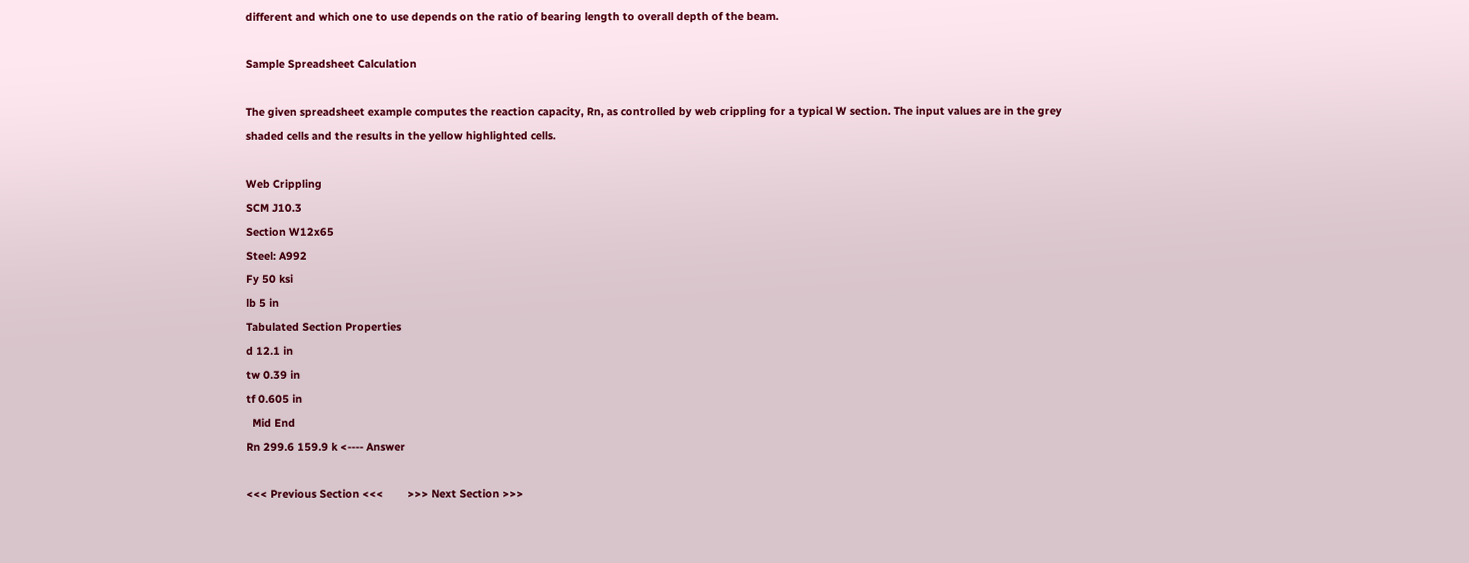different and which one to use depends on the ratio of bearing length to overall depth of the beam.

Sample Spreadsheet Calculation

The given spreadsheet example computes the reaction capacity, Rn, as controlled by web crippling for a typical W section. The input values are in the grey shaded cells and the results in the yellow highlighted cells.

Web Crippling
SCM J10.3
Section W12x65
Steel: A992
Fy 50 ksi
lb 5 in
Tabulated Section Properties
d 12.1 in
tw 0.39 in
tf 0.605 in
  Mid End
Rn 299.6 159.9 k <---- Answer

<<< Previous Section <<<        >>> Next Section >>>